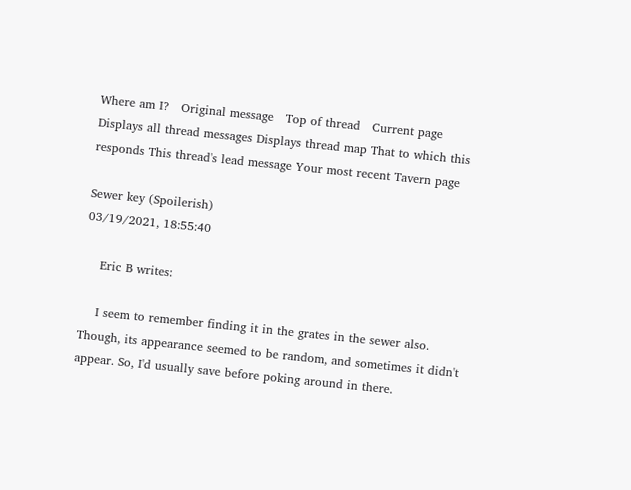Where am I?   Original message   Top of thread   Current page
Displays all thread messages Displays thread map That to which this responds This thread's lead message Your most recent Tavern page

Sewer key (Spoilerish)
03/19/2021, 18:55:40

    Eric B writes:

    I seem to remember finding it in the grates in the sewer also. Though, its appearance seemed to be random, and sometimes it didn't appear. So, I'd usually save before poking around in there.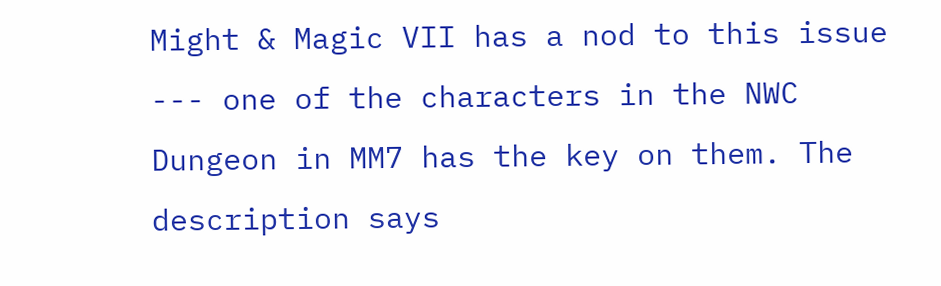Might & Magic VII has a nod to this issue --- one of the characters in the NWC Dungeon in MM7 has the key on them. The description says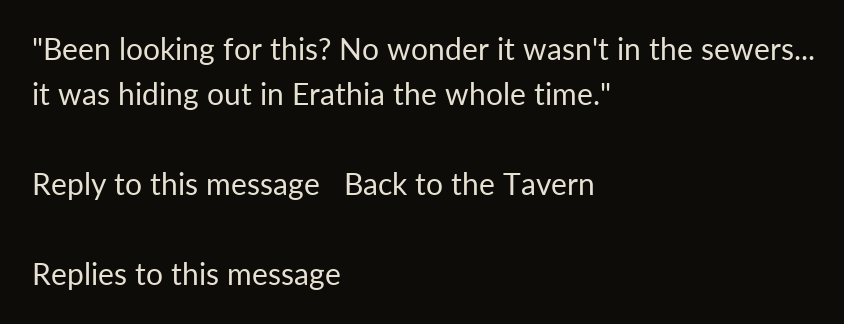"Been looking for this? No wonder it wasn't in the sewers... it was hiding out in Erathia the whole time."

Reply to this message   Back to the Tavern

Replies to this message